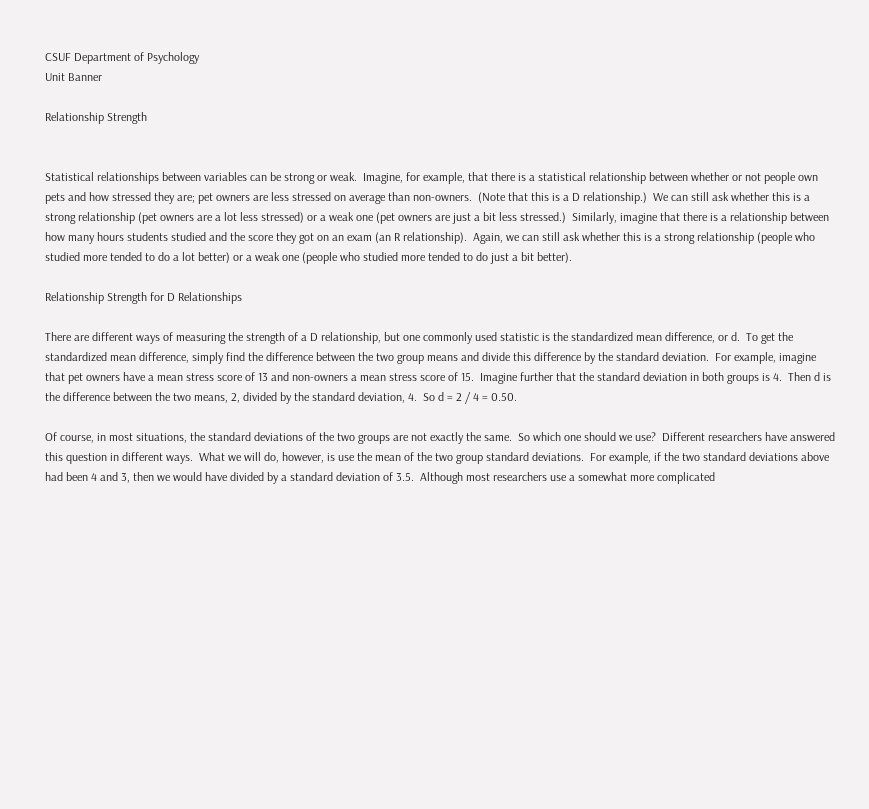CSUF Department of Psychology
Unit Banner

Relationship Strength


Statistical relationships between variables can be strong or weak.  Imagine, for example, that there is a statistical relationship between whether or not people own pets and how stressed they are; pet owners are less stressed on average than non-owners.  (Note that this is a D relationship.)  We can still ask whether this is a strong relationship (pet owners are a lot less stressed) or a weak one (pet owners are just a bit less stressed.)  Similarly, imagine that there is a relationship between how many hours students studied and the score they got on an exam (an R relationship).  Again, we can still ask whether this is a strong relationship (people who studied more tended to do a lot better) or a weak one (people who studied more tended to do just a bit better).

Relationship Strength for D Relationships

There are different ways of measuring the strength of a D relationship, but one commonly used statistic is the standardized mean difference, or d.  To get the standardized mean difference, simply find the difference between the two group means and divide this difference by the standard deviation.  For example, imagine that pet owners have a mean stress score of 13 and non-owners a mean stress score of 15.  Imagine further that the standard deviation in both groups is 4.  Then d is the difference between the two means, 2, divided by the standard deviation, 4.  So d = 2 / 4 = 0.50.

Of course, in most situations, the standard deviations of the two groups are not exactly the same.  So which one should we use?  Different researchers have answered this question in different ways.  What we will do, however, is use the mean of the two group standard deviations.  For example, if the two standard deviations above had been 4 and 3, then we would have divided by a standard deviation of 3.5.  Although most researchers use a somewhat more complicated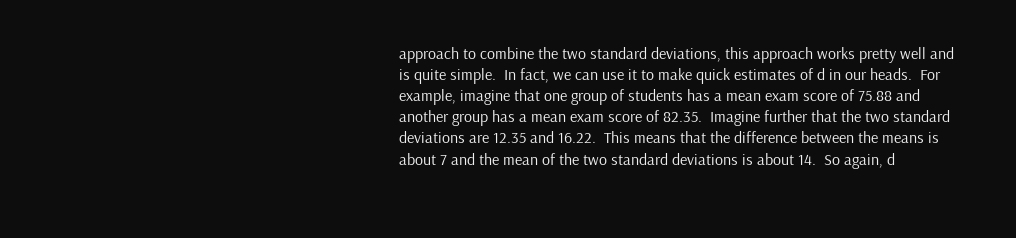approach to combine the two standard deviations, this approach works pretty well and is quite simple.  In fact, we can use it to make quick estimates of d in our heads.  For example, imagine that one group of students has a mean exam score of 75.88 and another group has a mean exam score of 82.35.  Imagine further that the two standard deviations are 12.35 and 16.22.  This means that the difference between the means is about 7 and the mean of the two standard deviations is about 14.  So again, d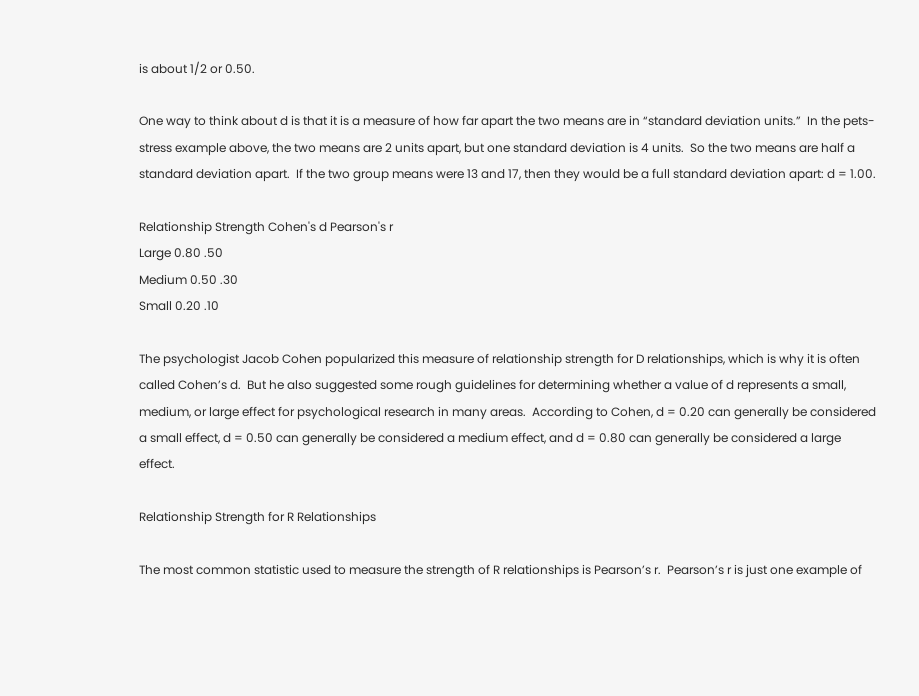is about 1/2 or 0.50.

One way to think about d is that it is a measure of how far apart the two means are in “standard deviation units.”  In the pets-stress example above, the two means are 2 units apart, but one standard deviation is 4 units.  So the two means are half a standard deviation apart.  If the two group means were 13 and 17, then they would be a full standard deviation apart: d = 1.00.

Relationship Strength Cohen's d Pearson's r
Large 0.80 .50
Medium 0.50 .30
Small 0.20 .10

The psychologist Jacob Cohen popularized this measure of relationship strength for D relationships, which is why it is often called Cohen’s d.  But he also suggested some rough guidelines for determining whether a value of d represents a small, medium, or large effect for psychological research in many areas.  According to Cohen, d = 0.20 can generally be considered a small effect, d = 0.50 can generally be considered a medium effect, and d = 0.80 can generally be considered a large effect.

Relationship Strength for R Relationships

The most common statistic used to measure the strength of R relationships is Pearson’s r.  Pearson’s r is just one example of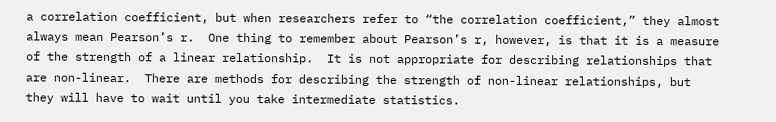a correlation coefficient, but when researchers refer to “the correlation coefficient,” they almost always mean Pearson’s r.  One thing to remember about Pearson’s r, however, is that it is a measure of the strength of a linear relationship.  It is not appropriate for describing relationships that are non-linear.  There are methods for describing the strength of non-linear relationships, but they will have to wait until you take intermediate statistics.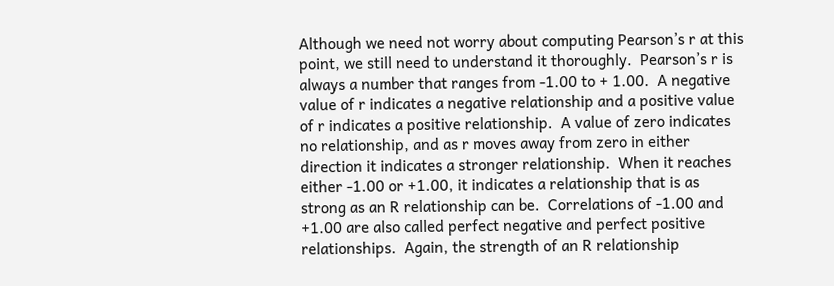Although we need not worry about computing Pearson’s r at this point, we still need to understand it thoroughly.  Pearson’s r is always a number that ranges from -1.00 to + 1.00.  A negative value of r indicates a negative relationship and a positive value of r indicates a positive relationship.  A value of zero indicates no relationship, and as r moves away from zero in either direction it indicates a stronger relationship.  When it reaches either -1.00 or +1.00, it indicates a relationship that is as strong as an R relationship can be.  Correlations of -1.00 and +1.00 are also called perfect negative and perfect positive relationships.  Again, the strength of an R relationship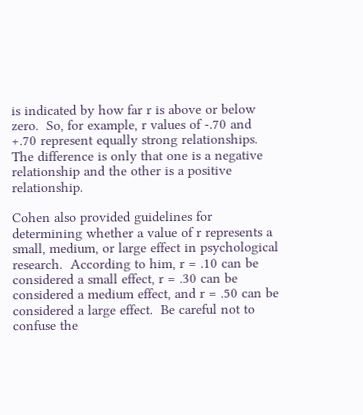is indicated by how far r is above or below zero.  So, for example, r values of -.70 and +.70 represent equally strong relationships.  The difference is only that one is a negative relationship and the other is a positive relationship.

Cohen also provided guidelines for determining whether a value of r represents a small, medium, or large effect in psychological research.  According to him, r = .10 can be considered a small effect, r = .30 can be considered a medium effect, and r = .50 can be considered a large effect.  Be careful not to confuse the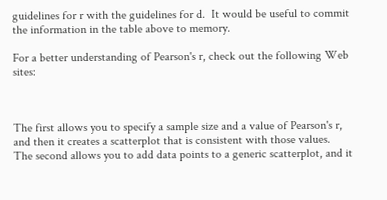guidelines for r with the guidelines for d.  It would be useful to commit the information in the table above to memory.

For a better understanding of Pearson's r, check out the following Web sites:



The first allows you to specify a sample size and a value of Pearson's r, and then it creates a scatterplot that is consistent with those values.  The second allows you to add data points to a generic scatterplot, and it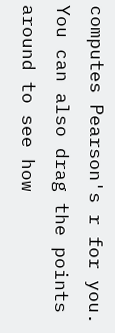computes Pearson's r for you.  You can also drag the points around to see how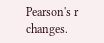Pearson's r changes.